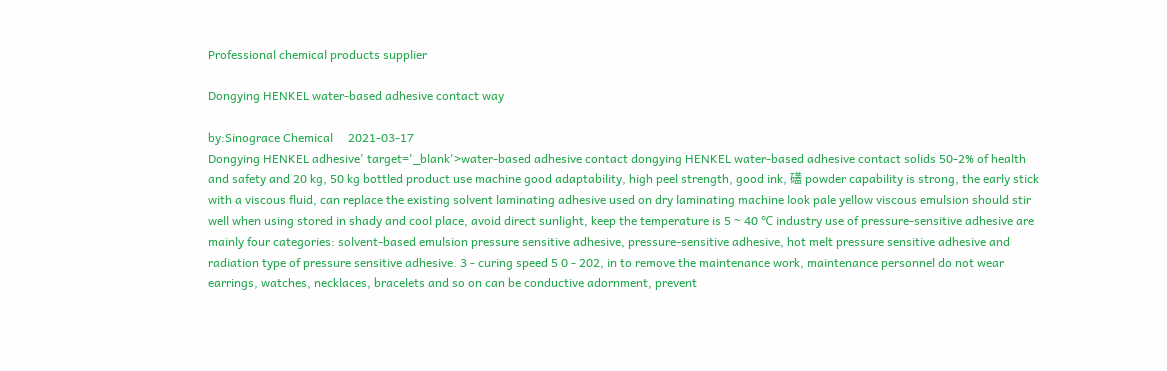Professional chemical products supplier

Dongying HENKEL water-based adhesive contact way

by:Sinograce Chemical     2021-03-17
Dongying HENKEL adhesive' target='_blank'>water-based adhesive contact dongying HENKEL water-based adhesive contact solids 50-2% of health and safety and 20 kg, 50 kg bottled product use machine good adaptability, high peel strength, good ink, 礚 powder capability is strong, the early stick with a viscous fluid, can replace the existing solvent laminating adhesive used on dry laminating machine look pale yellow viscous emulsion should stir well when using stored in shady and cool place, avoid direct sunlight, keep the temperature is 5 ~ 40 ℃ industry use of pressure-sensitive adhesive are mainly four categories: solvent-based emulsion pressure sensitive adhesive, pressure-sensitive adhesive, hot melt pressure sensitive adhesive and radiation type of pressure sensitive adhesive. 3 - curing speed 5 0 - 202, in to remove the maintenance work, maintenance personnel do not wear earrings, watches, necklaces, bracelets and so on can be conductive adornment, prevent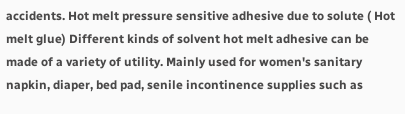accidents. Hot melt pressure sensitive adhesive due to solute ( Hot melt glue) Different kinds of solvent hot melt adhesive can be made of a variety of utility. Mainly used for women's sanitary napkin, diaper, bed pad, senile incontinence supplies such as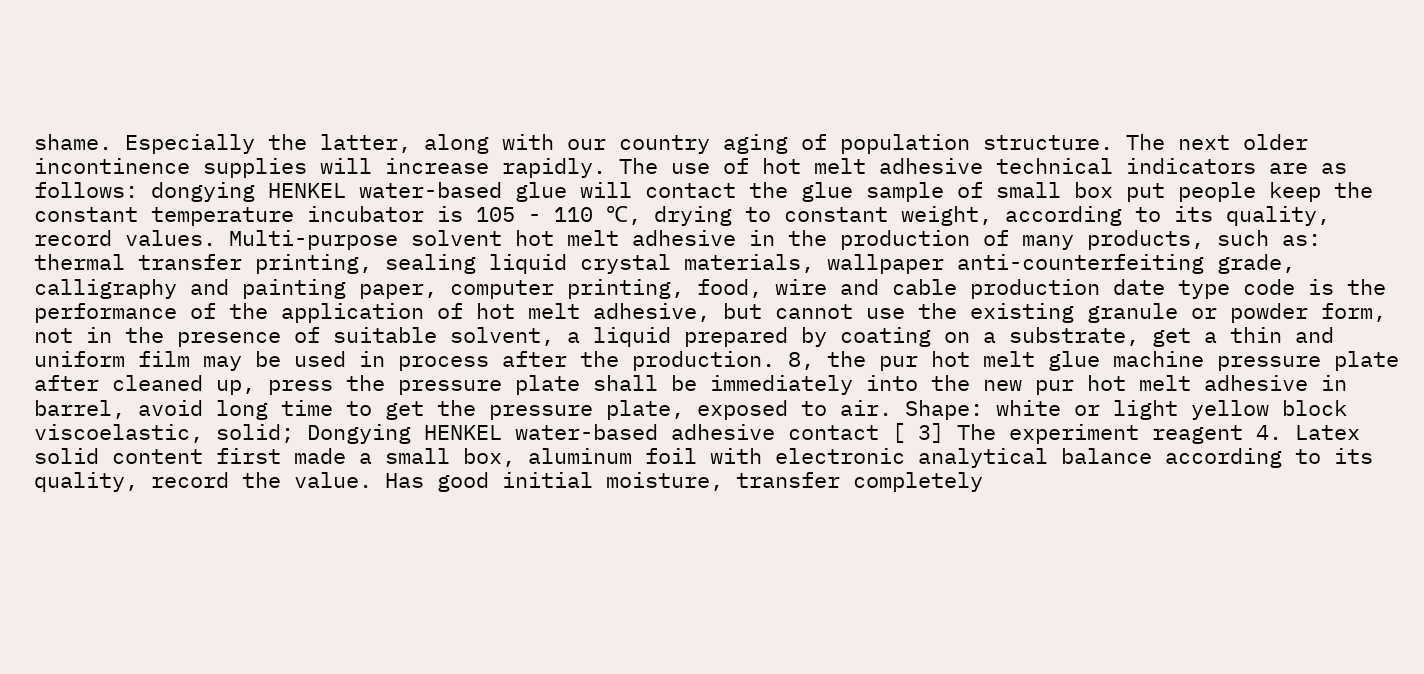shame. Especially the latter, along with our country aging of population structure. The next older incontinence supplies will increase rapidly. The use of hot melt adhesive technical indicators are as follows: dongying HENKEL water-based glue will contact the glue sample of small box put people keep the constant temperature incubator is 105 - 110 ℃, drying to constant weight, according to its quality, record values. Multi-purpose solvent hot melt adhesive in the production of many products, such as: thermal transfer printing, sealing liquid crystal materials, wallpaper anti-counterfeiting grade, calligraphy and painting paper, computer printing, food, wire and cable production date type code is the performance of the application of hot melt adhesive, but cannot use the existing granule or powder form, not in the presence of suitable solvent, a liquid prepared by coating on a substrate, get a thin and uniform film may be used in process after the production. 8, the pur hot melt glue machine pressure plate after cleaned up, press the pressure plate shall be immediately into the new pur hot melt adhesive in barrel, avoid long time to get the pressure plate, exposed to air. Shape: white or light yellow block viscoelastic, solid; Dongying HENKEL water-based adhesive contact [ 3] The experiment reagent 4. Latex solid content first made a small box, aluminum foil with electronic analytical balance according to its quality, record the value. Has good initial moisture, transfer completely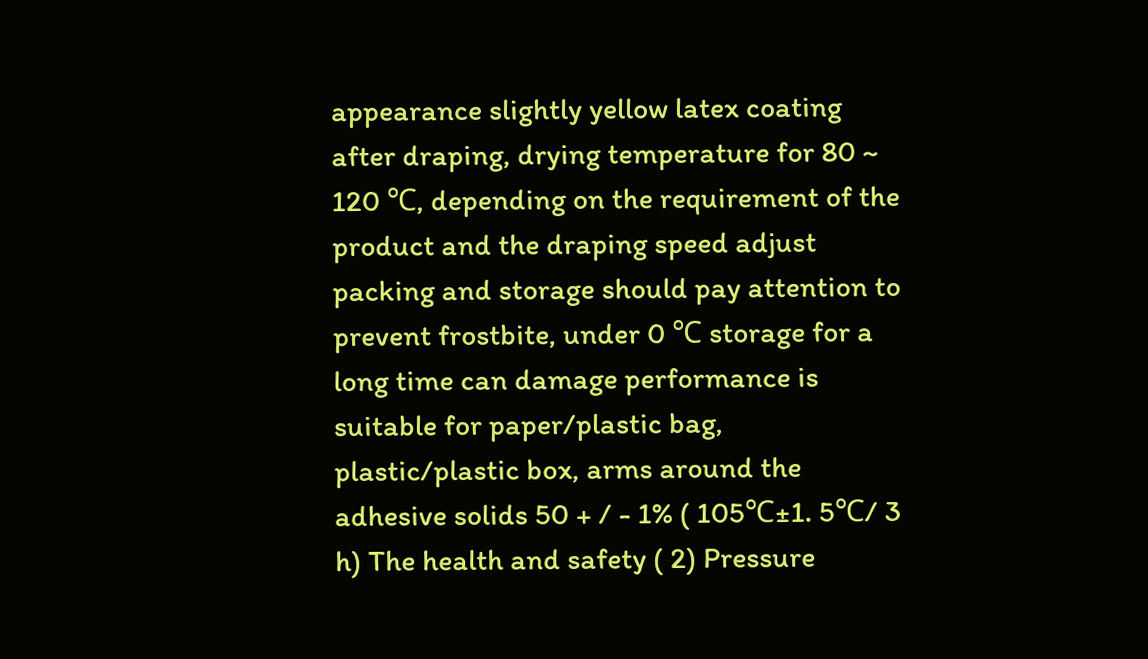appearance slightly yellow latex coating after draping, drying temperature for 80 ~ 120 ℃, depending on the requirement of the product and the draping speed adjust packing and storage should pay attention to prevent frostbite, under 0 ℃ storage for a long time can damage performance is suitable for paper/plastic bag, plastic/plastic box, arms around the adhesive solids 50 + / - 1% ( 105℃±1. 5℃/ 3 h) The health and safety ( 2) Pressure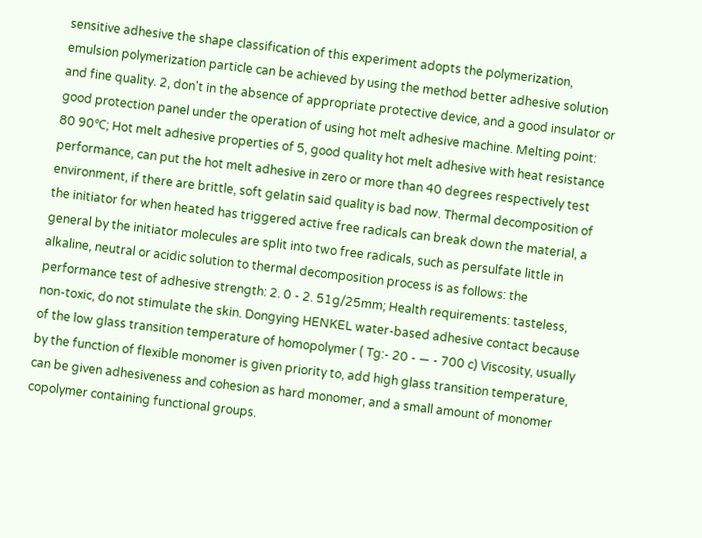sensitive adhesive the shape classification of this experiment adopts the polymerization, emulsion polymerization particle can be achieved by using the method better adhesive solution and fine quality. 2, don't in the absence of appropriate protective device, and a good insulator or good protection panel under the operation of using hot melt adhesive machine. Melting point: 80 90℃; Hot melt adhesive properties of 5, good quality hot melt adhesive with heat resistance performance, can put the hot melt adhesive in zero or more than 40 degrees respectively test environment, if there are brittle, soft gelatin said quality is bad now. Thermal decomposition of the initiator for when heated has triggered active free radicals can break down the material, a general by the initiator molecules are split into two free radicals, such as persulfate little in alkaline, neutral or acidic solution to thermal decomposition process is as follows: the performance test of adhesive strength: 2. 0 - 2. 51g/25mm; Health requirements: tasteless, non-toxic, do not stimulate the skin. Dongying HENKEL water-based adhesive contact because of the low glass transition temperature of homopolymer ( Tg:- 20 - — - 700 c) Viscosity, usually by the function of flexible monomer is given priority to, add high glass transition temperature, can be given adhesiveness and cohesion as hard monomer, and a small amount of monomer copolymer containing functional groups.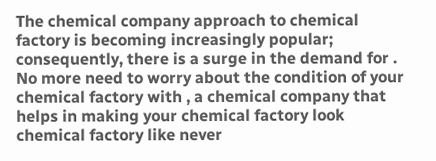The chemical company approach to chemical factory is becoming increasingly popular; consequently, there is a surge in the demand for .
No more need to worry about the condition of your chemical factory with , a chemical company that helps in making your chemical factory look chemical factory like never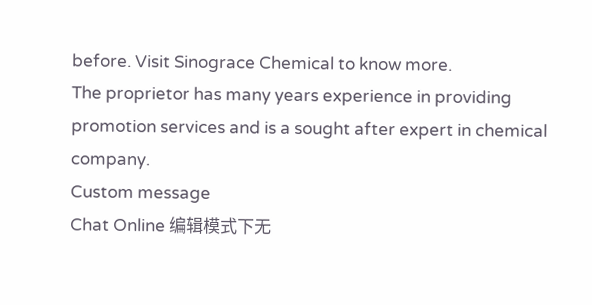before. Visit Sinograce Chemical to know more.
The proprietor has many years experience in providing promotion services and is a sought after expert in chemical company.
Custom message
Chat Online 编辑模式下无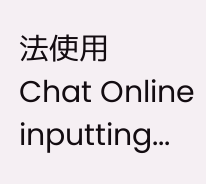法使用
Chat Online inputting...